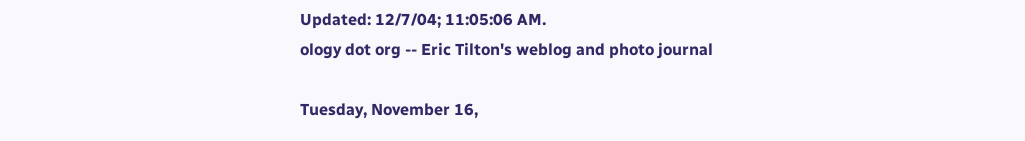Updated: 12/7/04; 11:05:06 AM.
ology dot org -- Eric Tilton's weblog and photo journal

Tuesday, November 16,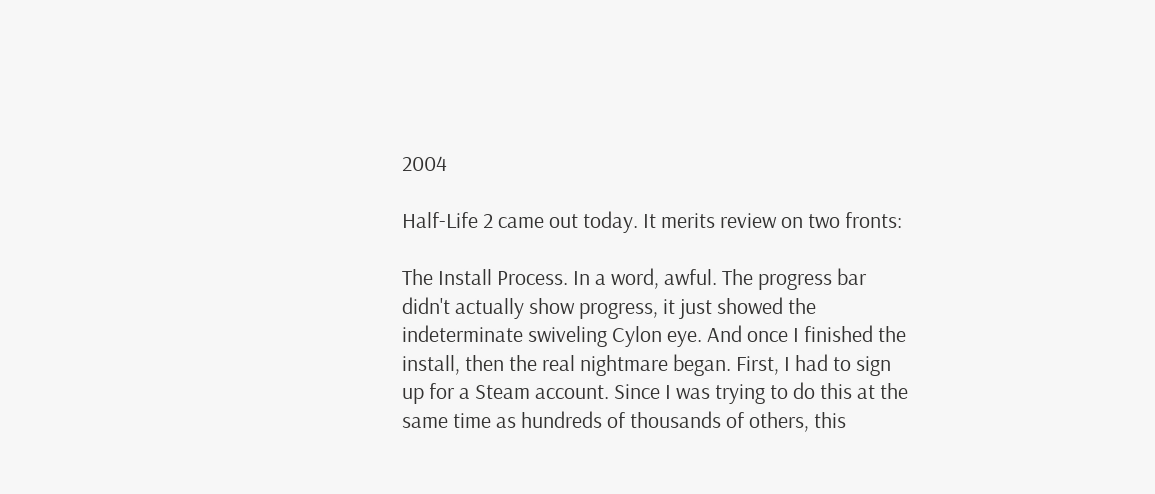2004

Half-Life 2 came out today. It merits review on two fronts:

The Install Process. In a word, awful. The progress bar didn't actually show progress, it just showed the indeterminate swiveling Cylon eye. And once I finished the install, then the real nightmare began. First, I had to sign up for a Steam account. Since I was trying to do this at the same time as hundreds of thousands of others, this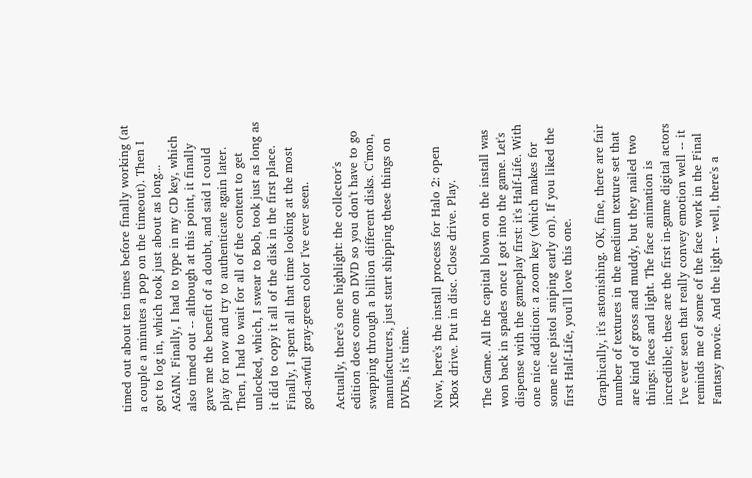timed out about ten times before finally working (at a couple a minutes a pop on the timeout). Then I got to log in, which took just about as long... AGAIN. Finally, I had to type in my CD key, which also timed out -- although at this point, it finally gave me the benefit of a doubt, and said I could play for now and try to authenticate again later. Then, I had to wait for all of the content to get unlocked, which, I swear to Bob, took just as long as it did to copy it all of the disk in the first place. Finally, I spent all that time looking at the most god-awful gray-green color I've ever seen.

Actually, there's one highlight: the collector's edition does come on DVD so you don't have to go swapping through a billion different disks. C'mon, manufacturers, just start shipping these things on DVDs, it's time.

Now, here's the install process for Halo 2: open XBox drive. Put in disc. Close drive. Play.

The Game. All the capital blown on the install was won back in spades once I got into the game. Let's dispense with the gameplay first: it's Half-Life. With one nice addition: a zoom key (which makes for some nice pistol sniping early on). If you liked the first Half-Life, you'll love this one.

Graphically, it's astonishing. OK, fine, there are fair number of textures in the medium texture set that are kind of gross and muddy, but they nailed two things: faces and light. The face animation is incredible; these are the first in-game digital actors I've ever seen that really convey emotion well -- it reminds me of some of the face work in the Final Fantasy movie. And the light -- well, there's a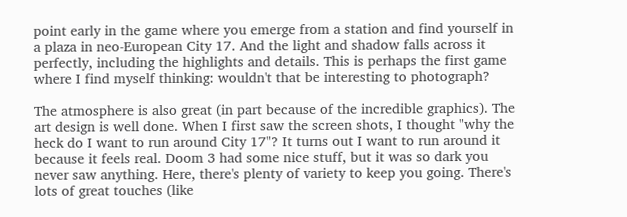point early in the game where you emerge from a station and find yourself in a plaza in neo-European City 17. And the light and shadow falls across it perfectly, including the highlights and details. This is perhaps the first game where I find myself thinking: wouldn't that be interesting to photograph?

The atmosphere is also great (in part because of the incredible graphics). The art design is well done. When I first saw the screen shots, I thought "why the heck do I want to run around City 17"? It turns out I want to run around it because it feels real. Doom 3 had some nice stuff, but it was so dark you never saw anything. Here, there's plenty of variety to keep you going. There's lots of great touches (like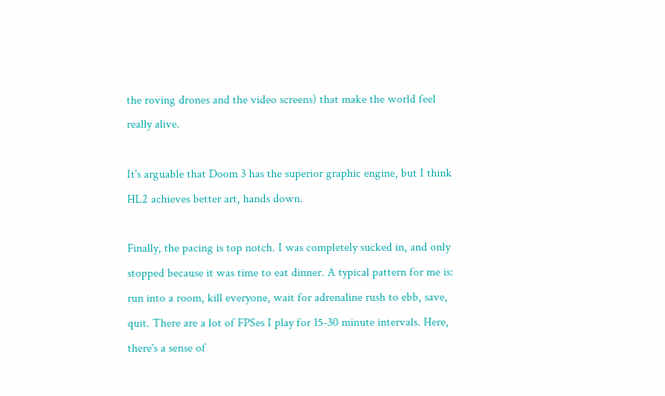the roving drones and the video screens) that make the world feel really alive.

It's arguable that Doom 3 has the superior graphic engine, but I think HL2 achieves better art, hands down.

Finally, the pacing is top notch. I was completely sucked in, and only stopped because it was time to eat dinner. A typical pattern for me is: run into a room, kill everyone, wait for adrenaline rush to ebb, save, quit. There are a lot of FPSes I play for 15-30 minute intervals. Here, there's a sense of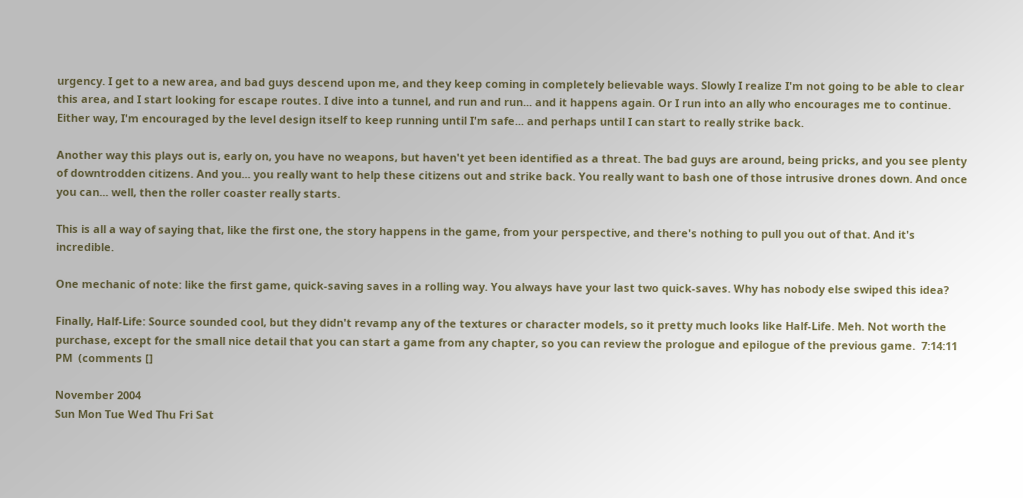urgency. I get to a new area, and bad guys descend upon me, and they keep coming in completely believable ways. Slowly I realize I'm not going to be able to clear this area, and I start looking for escape routes. I dive into a tunnel, and run and run... and it happens again. Or I run into an ally who encourages me to continue. Either way, I'm encouraged by the level design itself to keep running until I'm safe... and perhaps until I can start to really strike back.

Another way this plays out is, early on, you have no weapons, but haven't yet been identified as a threat. The bad guys are around, being pricks, and you see plenty of downtrodden citizens. And you... you really want to help these citizens out and strike back. You really want to bash one of those intrusive drones down. And once you can... well, then the roller coaster really starts.

This is all a way of saying that, like the first one, the story happens in the game, from your perspective, and there's nothing to pull you out of that. And it's incredible.

One mechanic of note: like the first game, quick-saving saves in a rolling way. You always have your last two quick-saves. Why has nobody else swiped this idea?

Finally, Half-Life: Source sounded cool, but they didn't revamp any of the textures or character models, so it pretty much looks like Half-Life. Meh. Not worth the purchase, except for the small nice detail that you can start a game from any chapter, so you can review the prologue and epilogue of the previous game.  7:14:11 PM  (comments []

November 2004
Sun Mon Tue Wed Thu Fri Sat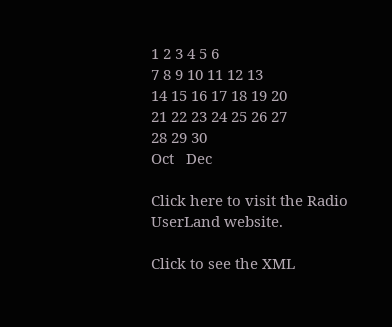1 2 3 4 5 6
7 8 9 10 11 12 13
14 15 16 17 18 19 20
21 22 23 24 25 26 27
28 29 30
Oct   Dec

Click here to visit the Radio UserLand website.

Click to see the XML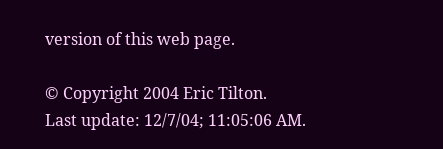version of this web page.

© Copyright 2004 Eric Tilton.
Last update: 12/7/04; 11:05:06 AM.